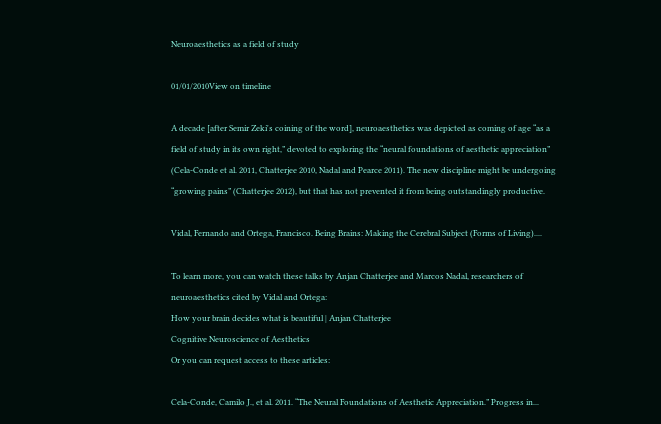Neuroaesthetics as a field of study

01/01/2010View on timeline

A decade [after Semir Zeki's coining of the word], neuroaesthetics was depicted as coming of age “as a field of study in its own right,” devoted to exploring the “neural foundations of aesthetic appreciation” (Cela-Conde et al. 2011, Chatterjee 2010, Nadal and Pearce 2011). The new discipline might be undergoing “growing pains” (Chatterjee 2012), but that has not prevented it from being outstandingly productive.

Vidal, Fernando and Ortega, Francisco. Being Brains: Making the Cerebral Subject (Forms of Living)....

To learn more, you can watch these talks by Anjan Chatterjee and Marcos Nadal, researchers of neuroaesthetics cited by Vidal and Ortega:
How your brain decides what is beautiful | Anjan Chatterjee
Cognitive Neuroscience of Aesthetics
Or you can request access to these articles:

Cela-Conde, Camilo J., et al. 2011. “The Neural Foundations of Aesthetic Appreciation.” Progress in...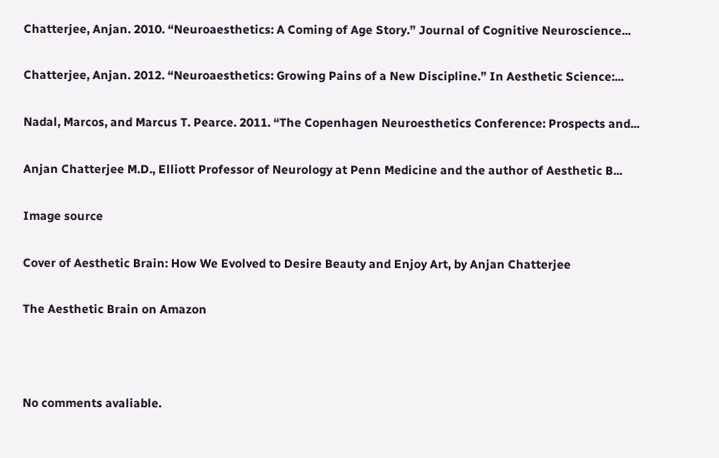Chatterjee, Anjan. 2010. “Neuroaesthetics: A Coming of Age Story.” Journal of Cognitive Neuroscience...

Chatterjee, Anjan. 2012. “Neuroaesthetics: Growing Pains of a New Discipline.” In Aesthetic Science:...

Nadal, Marcos, and Marcus T. Pearce. 2011. “The Copenhagen Neuroesthetics Conference: Prospects and...

Anjan Chatterjee M.D., Elliott Professor of Neurology at Penn Medicine and the author of Aesthetic B...

Image source

Cover of Aesthetic Brain: How We Evolved to Desire Beauty and Enjoy Art, by Anjan Chatterjee

The Aesthetic Brain on Amazon



No comments avaliable.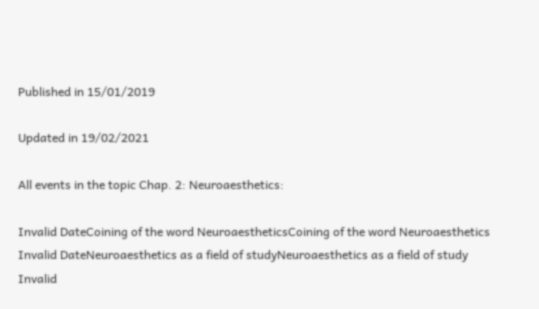Published in 15/01/2019

Updated in 19/02/2021

All events in the topic Chap. 2: Neuroaesthetics:

Invalid DateCoining of the word NeuroaestheticsCoining of the word Neuroaesthetics
Invalid DateNeuroaesthetics as a field of studyNeuroaesthetics as a field of study
Invalid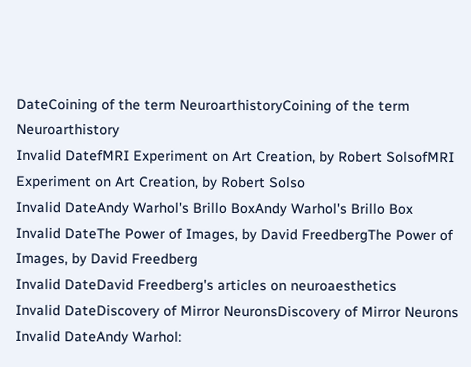DateCoining of the term NeuroarthistoryCoining of the term Neuroarthistory
Invalid DatefMRI Experiment on Art Creation, by Robert SolsofMRI Experiment on Art Creation, by Robert Solso
Invalid DateAndy Warhol's Brillo BoxAndy Warhol's Brillo Box
Invalid DateThe Power of Images, by David FreedbergThe Power of Images, by David Freedberg
Invalid DateDavid Freedberg's articles on neuroaesthetics
Invalid DateDiscovery of Mirror NeuronsDiscovery of Mirror Neurons
Invalid DateAndy Warhol: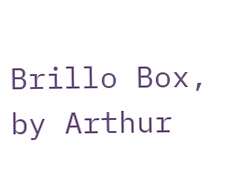Brillo Box, by Arthur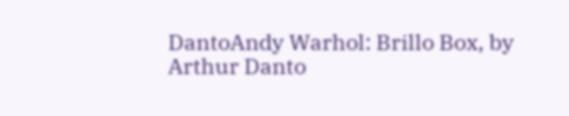DantoAndy Warhol: Brillo Box, by Arthur Danto